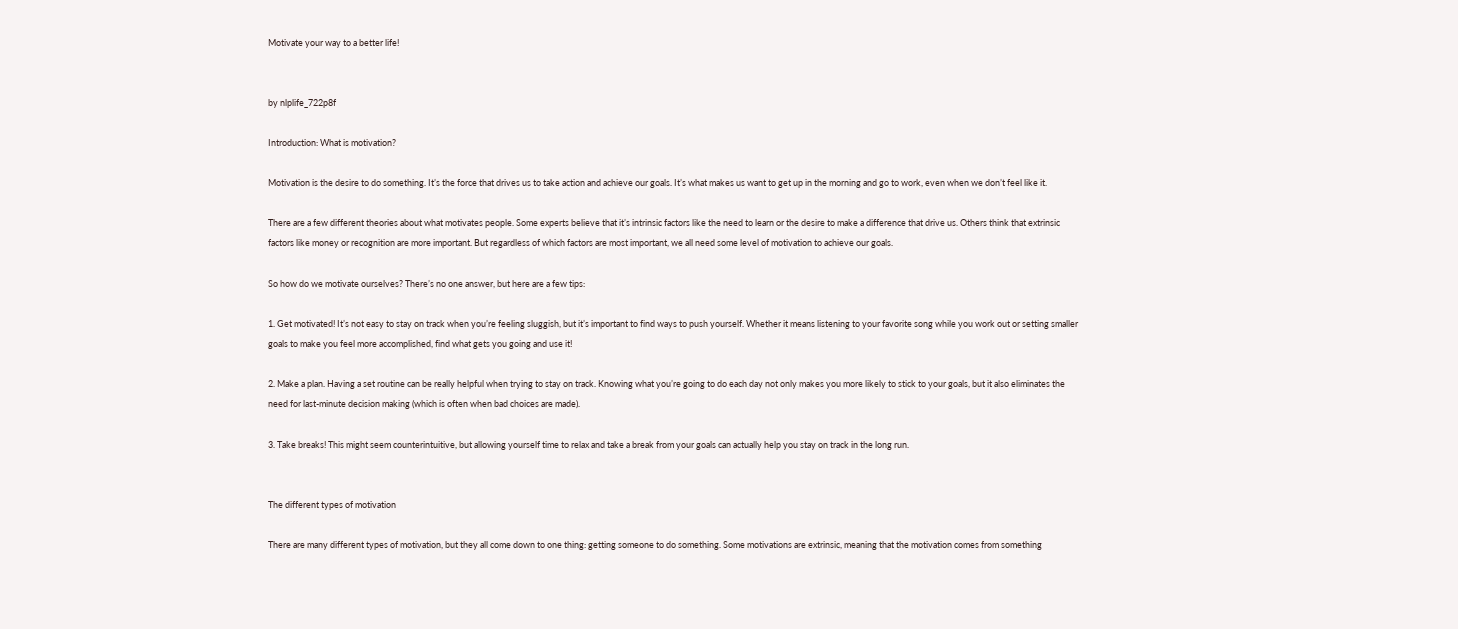Motivate your way to a better life!


by nlplife_722p8f

Introduction: What is motivation?

Motivation is the desire to do something. It’s the force that drives us to take action and achieve our goals. It’s what makes us want to get up in the morning and go to work, even when we don’t feel like it.

There are a few different theories about what motivates people. Some experts believe that it’s intrinsic factors like the need to learn or the desire to make a difference that drive us. Others think that extrinsic factors like money or recognition are more important. But regardless of which factors are most important, we all need some level of motivation to achieve our goals.

So how do we motivate ourselves? There’s no one answer, but here are a few tips:

1. Get motivated! It’s not easy to stay on track when you’re feeling sluggish, but it’s important to find ways to push yourself. Whether it means listening to your favorite song while you work out or setting smaller goals to make you feel more accomplished, find what gets you going and use it!

2. Make a plan. Having a set routine can be really helpful when trying to stay on track. Knowing what you’re going to do each day not only makes you more likely to stick to your goals, but it also eliminates the need for last-minute decision making (which is often when bad choices are made).

3. Take breaks! This might seem counterintuitive, but allowing yourself time to relax and take a break from your goals can actually help you stay on track in the long run.


The different types of motivation

There are many different types of motivation, but they all come down to one thing: getting someone to do something. Some motivations are extrinsic, meaning that the motivation comes from something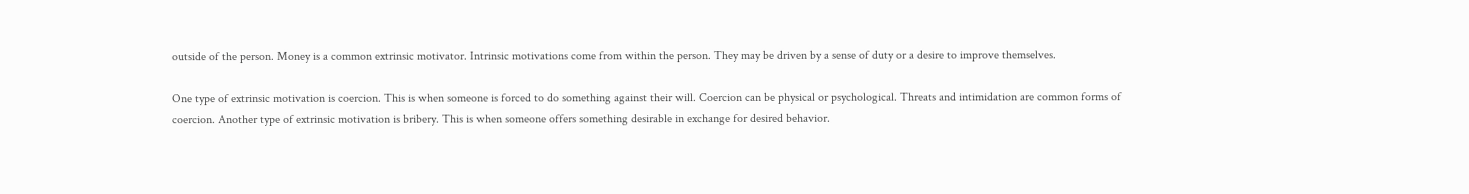outside of the person. Money is a common extrinsic motivator. Intrinsic motivations come from within the person. They may be driven by a sense of duty or a desire to improve themselves.

One type of extrinsic motivation is coercion. This is when someone is forced to do something against their will. Coercion can be physical or psychological. Threats and intimidation are common forms of coercion. Another type of extrinsic motivation is bribery. This is when someone offers something desirable in exchange for desired behavior.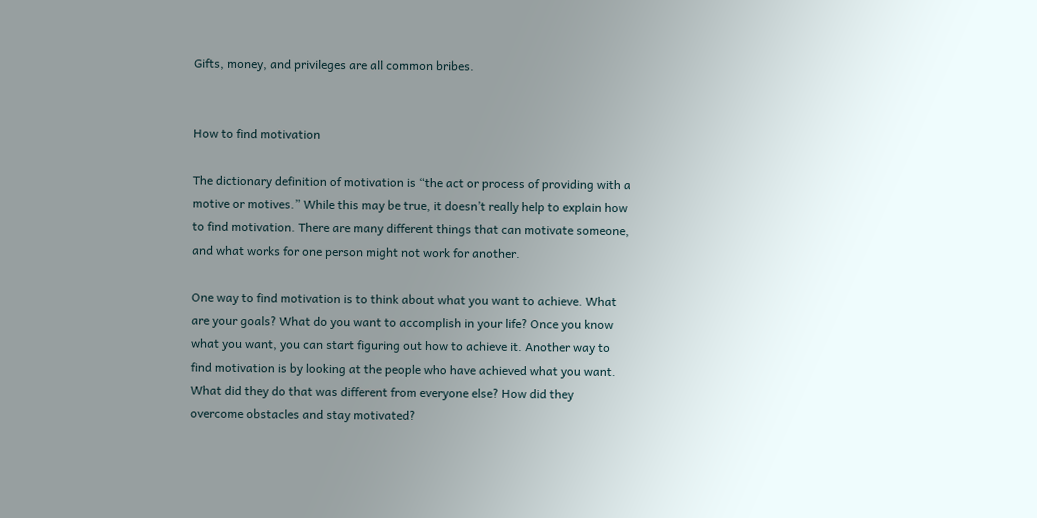Gifts, money, and privileges are all common bribes.


How to find motivation

The dictionary definition of motivation is “the act or process of providing with a motive or motives.” While this may be true, it doesn’t really help to explain how to find motivation. There are many different things that can motivate someone, and what works for one person might not work for another.

One way to find motivation is to think about what you want to achieve. What are your goals? What do you want to accomplish in your life? Once you know what you want, you can start figuring out how to achieve it. Another way to find motivation is by looking at the people who have achieved what you want. What did they do that was different from everyone else? How did they overcome obstacles and stay motivated?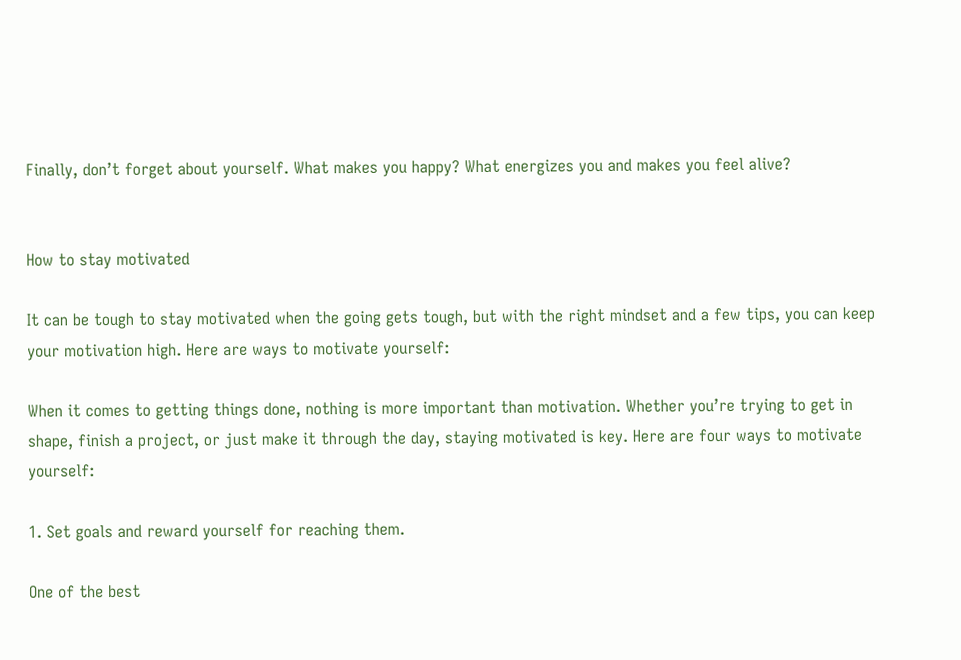Finally, don’t forget about yourself. What makes you happy? What energizes you and makes you feel alive?


How to stay motivated

It can be tough to stay motivated when the going gets tough, but with the right mindset and a few tips, you can keep your motivation high. Here are ways to motivate yourself:

When it comes to getting things done, nothing is more important than motivation. Whether you’re trying to get in shape, finish a project, or just make it through the day, staying motivated is key. Here are four ways to motivate yourself:

1. Set goals and reward yourself for reaching them.

One of the best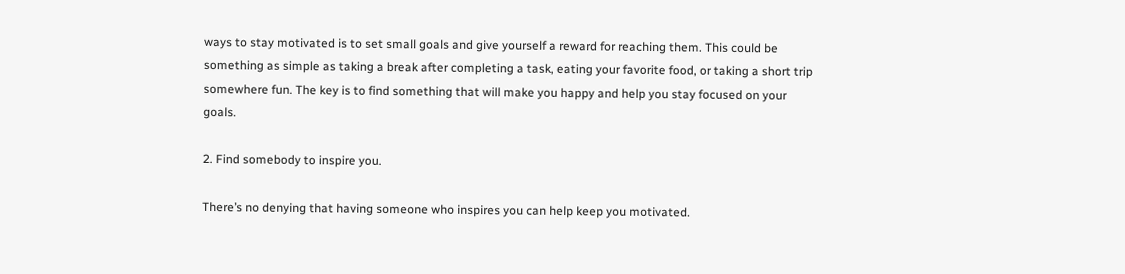ways to stay motivated is to set small goals and give yourself a reward for reaching them. This could be something as simple as taking a break after completing a task, eating your favorite food, or taking a short trip somewhere fun. The key is to find something that will make you happy and help you stay focused on your goals.

2. Find somebody to inspire you.

There’s no denying that having someone who inspires you can help keep you motivated.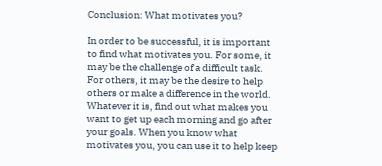Conclusion: What motivates you?

In order to be successful, it is important to find what motivates you. For some, it may be the challenge of a difficult task. For others, it may be the desire to help others or make a difference in the world. Whatever it is, find out what makes you want to get up each morning and go after your goals. When you know what motivates you, you can use it to help keep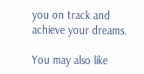you on track and achieve your dreams.

You may also like